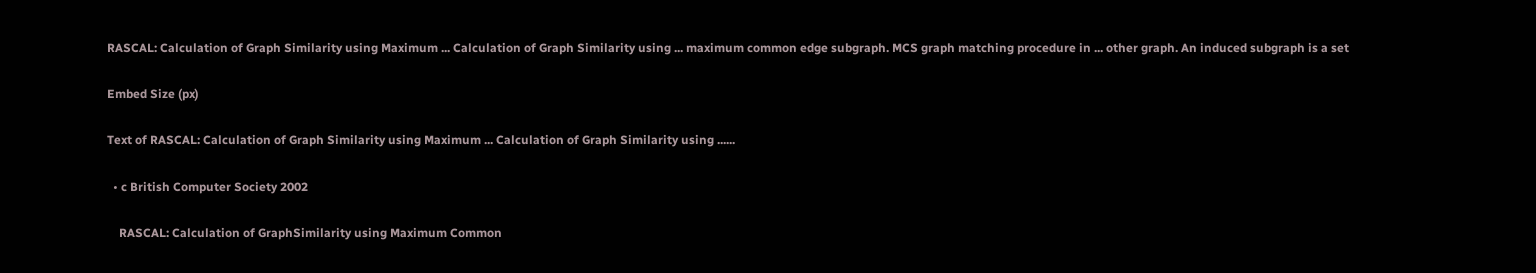RASCAL: Calculation of Graph Similarity using Maximum ... Calculation of Graph Similarity using ... maximum common edge subgraph. MCS graph matching procedure in ... other graph. An induced subgraph is a set

Embed Size (px)

Text of RASCAL: Calculation of Graph Similarity using Maximum ... Calculation of Graph Similarity using ......

  • c British Computer Society 2002

    RASCAL: Calculation of GraphSimilarity using Maximum Common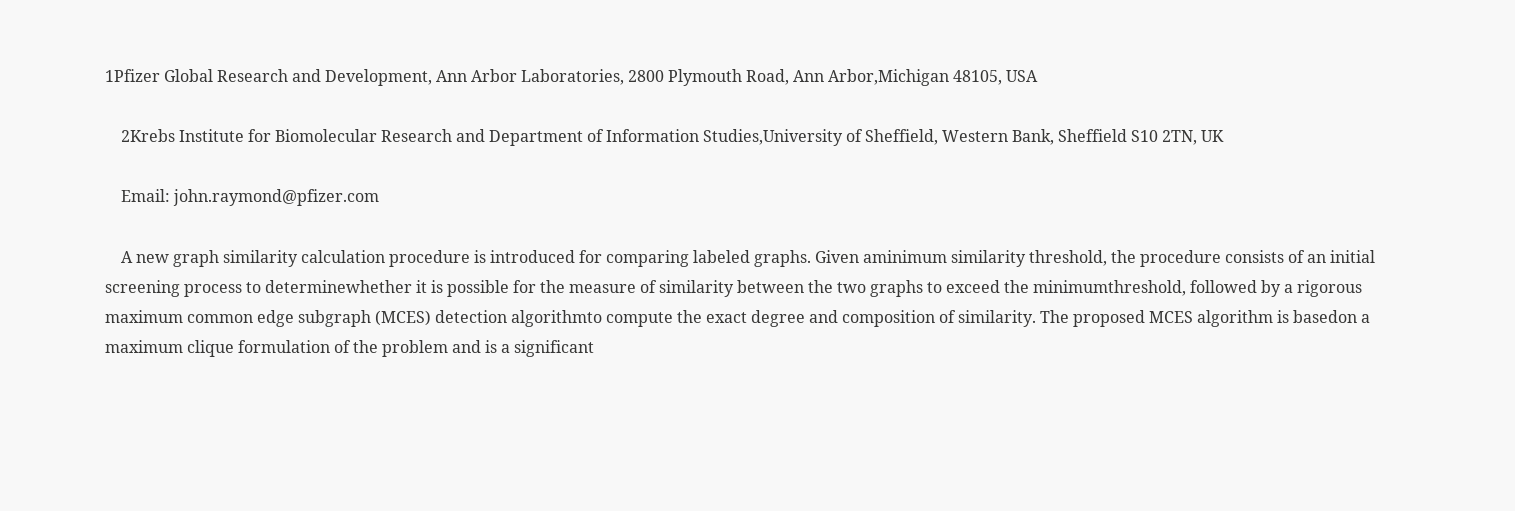1Pfizer Global Research and Development, Ann Arbor Laboratories, 2800 Plymouth Road, Ann Arbor,Michigan 48105, USA

    2Krebs Institute for Biomolecular Research and Department of Information Studies,University of Sheffield, Western Bank, Sheffield S10 2TN, UK

    Email: john.raymond@pfizer.com

    A new graph similarity calculation procedure is introduced for comparing labeled graphs. Given aminimum similarity threshold, the procedure consists of an initial screening process to determinewhether it is possible for the measure of similarity between the two graphs to exceed the minimumthreshold, followed by a rigorous maximum common edge subgraph (MCES) detection algorithmto compute the exact degree and composition of similarity. The proposed MCES algorithm is basedon a maximum clique formulation of the problem and is a significant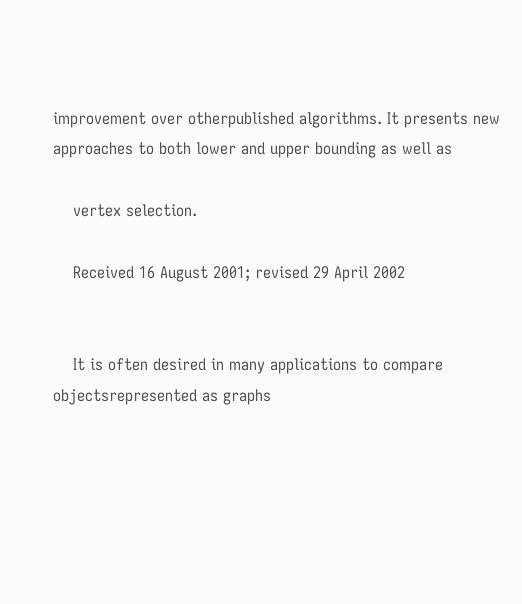improvement over otherpublished algorithms. It presents new approaches to both lower and upper bounding as well as

    vertex selection.

    Received 16 August 2001; revised 29 April 2002


    It is often desired in many applications to compare objectsrepresented as graphs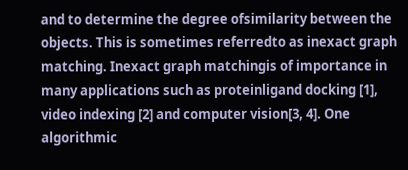and to determine the degree ofsimilarity between the objects. This is sometimes referredto as inexact graph matching. Inexact graph matchingis of importance in many applications such as proteinligand docking [1], video indexing [2] and computer vision[3, 4]. One algorithmic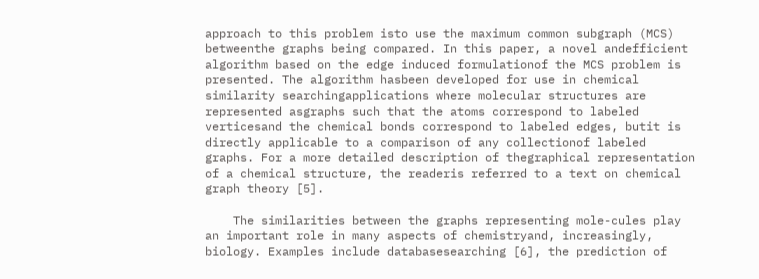approach to this problem isto use the maximum common subgraph (MCS) betweenthe graphs being compared. In this paper, a novel andefficient algorithm based on the edge induced formulationof the MCS problem is presented. The algorithm hasbeen developed for use in chemical similarity searchingapplications where molecular structures are represented asgraphs such that the atoms correspond to labeled verticesand the chemical bonds correspond to labeled edges, butit is directly applicable to a comparison of any collectionof labeled graphs. For a more detailed description of thegraphical representation of a chemical structure, the readeris referred to a text on chemical graph theory [5].

    The similarities between the graphs representing mole-cules play an important role in many aspects of chemistryand, increasingly, biology. Examples include databasesearching [6], the prediction of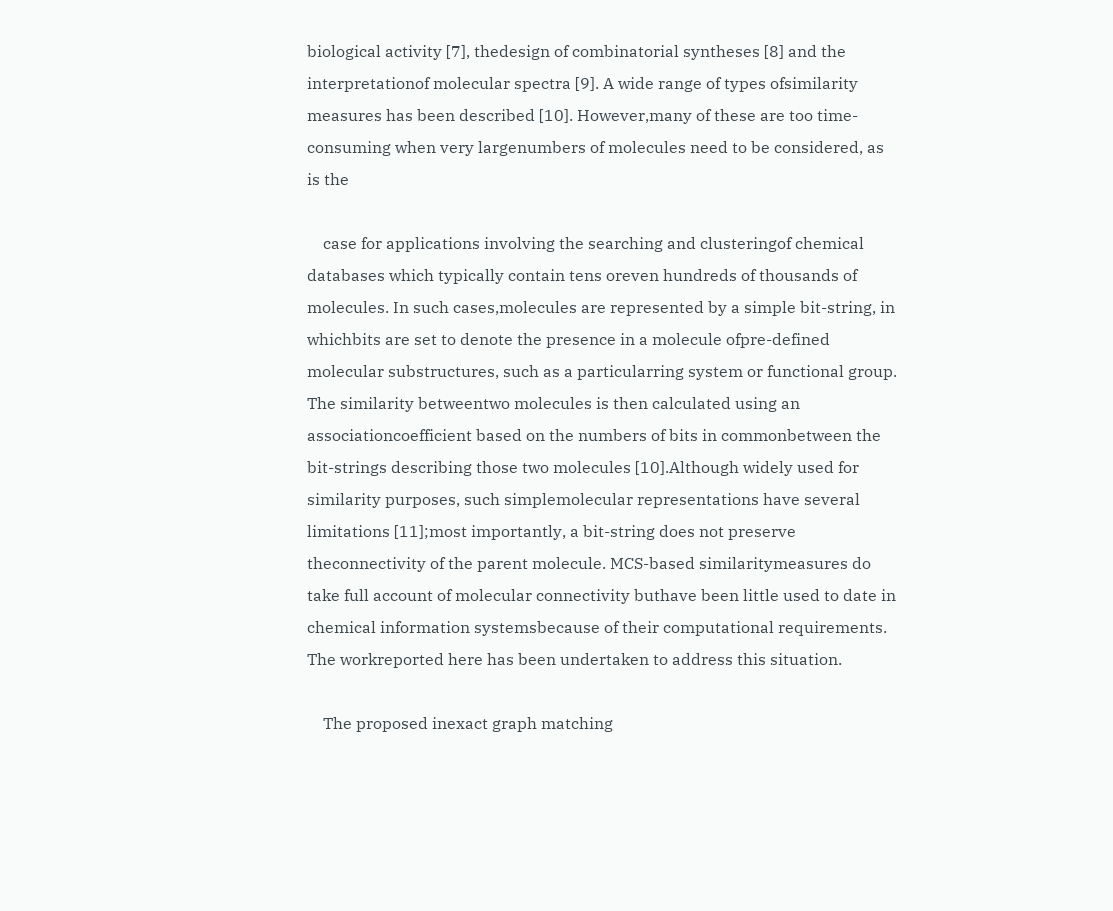biological activity [7], thedesign of combinatorial syntheses [8] and the interpretationof molecular spectra [9]. A wide range of types ofsimilarity measures has been described [10]. However,many of these are too time-consuming when very largenumbers of molecules need to be considered, as is the

    case for applications involving the searching and clusteringof chemical databases which typically contain tens oreven hundreds of thousands of molecules. In such cases,molecules are represented by a simple bit-string, in whichbits are set to denote the presence in a molecule ofpre-defined molecular substructures, such as a particularring system or functional group. The similarity betweentwo molecules is then calculated using an associationcoefficient based on the numbers of bits in commonbetween the bit-strings describing those two molecules [10].Although widely used for similarity purposes, such simplemolecular representations have several limitations [11];most importantly, a bit-string does not preserve theconnectivity of the parent molecule. MCS-based similaritymeasures do take full account of molecular connectivity buthave been little used to date in chemical information systemsbecause of their computational requirements. The workreported here has been undertaken to address this situation.

    The proposed inexact graph matching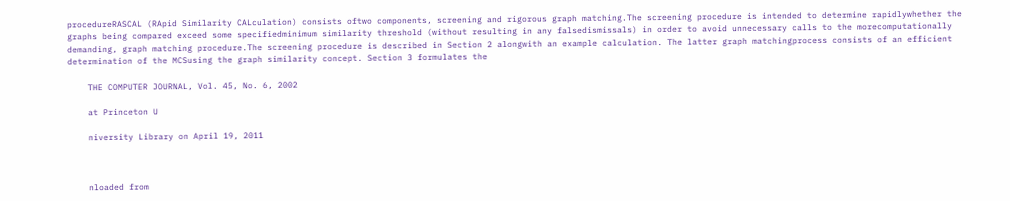procedureRASCAL (RApid Similarity CALculation) consists oftwo components, screening and rigorous graph matching.The screening procedure is intended to determine rapidlywhether the graphs being compared exceed some specifiedminimum similarity threshold (without resulting in any falsedismissals) in order to avoid unnecessary calls to the morecomputationally demanding, graph matching procedure.The screening procedure is described in Section 2 alongwith an example calculation. The latter graph matchingprocess consists of an efficient determination of the MCSusing the graph similarity concept. Section 3 formulates the

    THE COMPUTER JOURNAL, Vol. 45, No. 6, 2002

    at Princeton U

    niversity Library on April 19, 2011



    nloaded from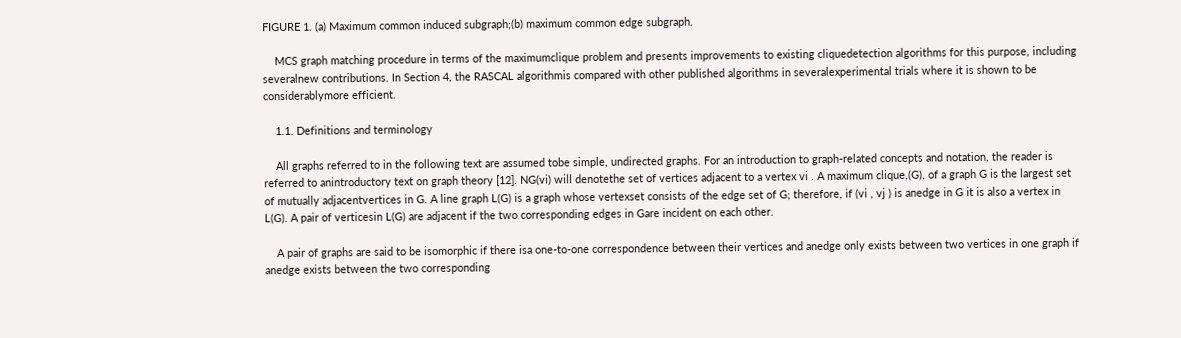FIGURE 1. (a) Maximum common induced subgraph;(b) maximum common edge subgraph.

    MCS graph matching procedure in terms of the maximumclique problem and presents improvements to existing cliquedetection algorithms for this purpose, including severalnew contributions. In Section 4, the RASCAL algorithmis compared with other published algorithms in severalexperimental trials where it is shown to be considerablymore efficient.

    1.1. Definitions and terminology

    All graphs referred to in the following text are assumed tobe simple, undirected graphs. For an introduction to graph-related concepts and notation, the reader is referred to anintroductory text on graph theory [12]. NG(vi) will denotethe set of vertices adjacent to a vertex vi . A maximum clique,(G), of a graph G is the largest set of mutually adjacentvertices in G. A line graph L(G) is a graph whose vertexset consists of the edge set of G; therefore, if (vi , vj ) is anedge in G it is also a vertex in L(G). A pair of verticesin L(G) are adjacent if the two corresponding edges in Gare incident on each other.

    A pair of graphs are said to be isomorphic if there isa one-to-one correspondence between their vertices and anedge only exists between two vertices in one graph if anedge exists between the two corresponding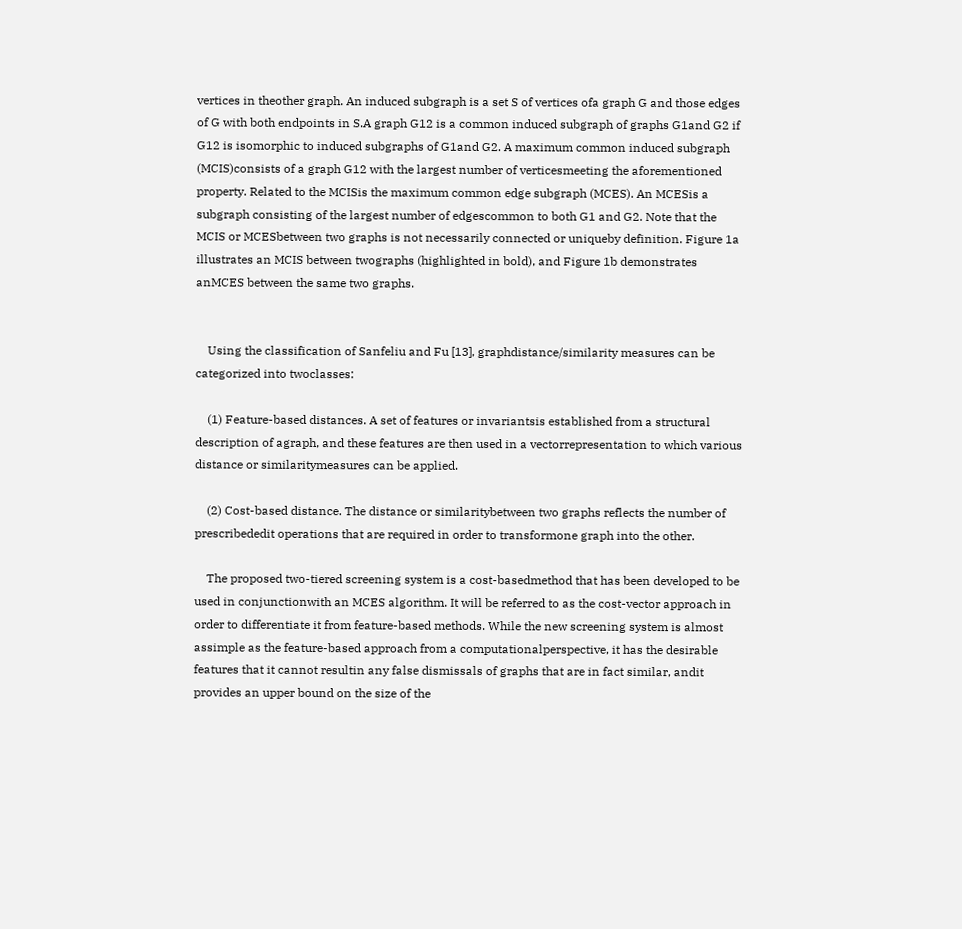vertices in theother graph. An induced subgraph is a set S of vertices ofa graph G and those edges of G with both endpoints in S.A graph G12 is a common induced subgraph of graphs G1and G2 if G12 is isomorphic to induced subgraphs of G1and G2. A maximum common induced subgraph (MCIS)consists of a graph G12 with the largest number of verticesmeeting the aforementioned property. Related to the MCISis the maximum common edge subgraph (MCES). An MCESis a subgraph consisting of the largest number of edgescommon to both G1 and G2. Note that the MCIS or MCESbetween two graphs is not necessarily connected or uniqueby definition. Figure 1a illustrates an MCIS between twographs (highlighted in bold), and Figure 1b demonstrates anMCES between the same two graphs.


    Using the classification of Sanfeliu and Fu [13], graphdistance/similarity measures can be categorized into twoclasses:

    (1) Feature-based distances. A set of features or invariantsis established from a structural description of agraph, and these features are then used in a vectorrepresentation to which various distance or similaritymeasures can be applied.

    (2) Cost-based distance. The distance or similaritybetween two graphs reflects the number of prescribededit operations that are required in order to transformone graph into the other.

    The proposed two-tiered screening system is a cost-basedmethod that has been developed to be used in conjunctionwith an MCES algorithm. It will be referred to as the cost-vector approach in order to differentiate it from feature-based methods. While the new screening system is almost assimple as the feature-based approach from a computationalperspective, it has the desirable features that it cannot resultin any false dismissals of graphs that are in fact similar, andit provides an upper bound on the size of the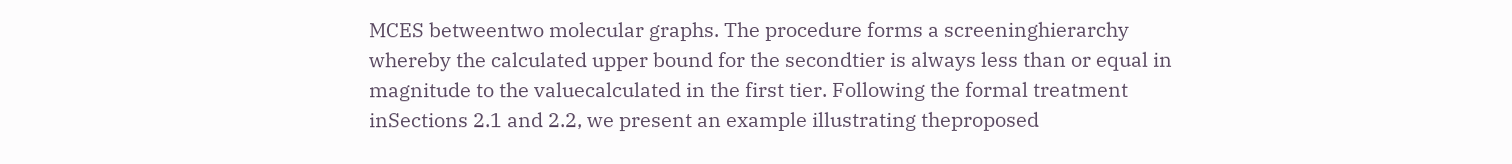MCES betweentwo molecular graphs. The procedure forms a screeninghierarchy whereby the calculated upper bound for the secondtier is always less than or equal in magnitude to the valuecalculated in the first tier. Following the formal treatment inSections 2.1 and 2.2, we present an example illustrating theproposed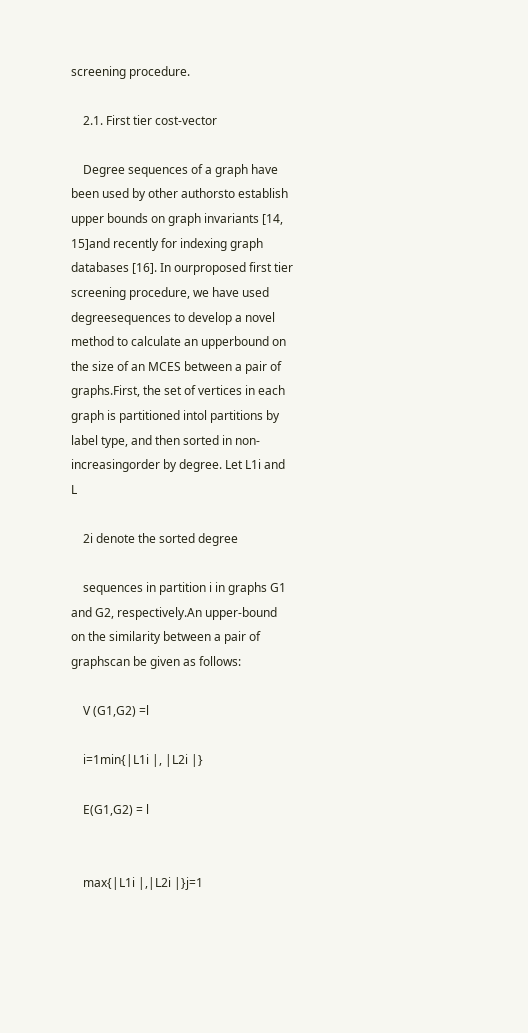screening procedure.

    2.1. First tier cost-vector

    Degree sequences of a graph have been used by other authorsto establish upper bounds on graph invariants [14, 15]and recently for indexing graph databases [16]. In ourproposed first tier screening procedure, we have used degreesequences to develop a novel method to calculate an upperbound on the size of an MCES between a pair of graphs.First, the set of vertices in each graph is partitioned intol partitions by label type, and then sorted in non-increasingorder by degree. Let L1i and L

    2i denote the sorted degree

    sequences in partition i in graphs G1 and G2, respectively.An upper-bound on the similarity between a pair of graphscan be given as follows:

    V (G1,G2) =l

    i=1min{|L1i |, |L2i |}

    E(G1,G2) = l


    max{|L1i |,|L2i |}j=1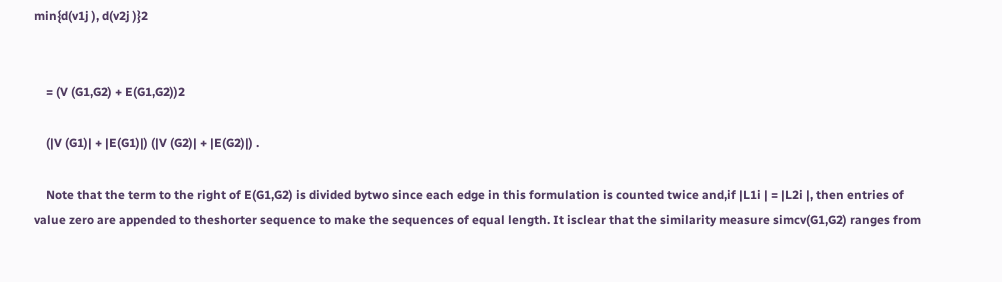min{d(v1j ), d(v2j )}2


    = (V (G1,G2) + E(G1,G2))2

    (|V (G1)| + |E(G1)|) (|V (G2)| + |E(G2)|) .

    Note that the term to the right of E(G1,G2) is divided bytwo since each edge in this formulation is counted twice and,if |L1i | = |L2i |, then entries of value zero are appended to theshorter sequence to make the sequences of equal length. It isclear that the similarity measure simcv(G1,G2) ranges from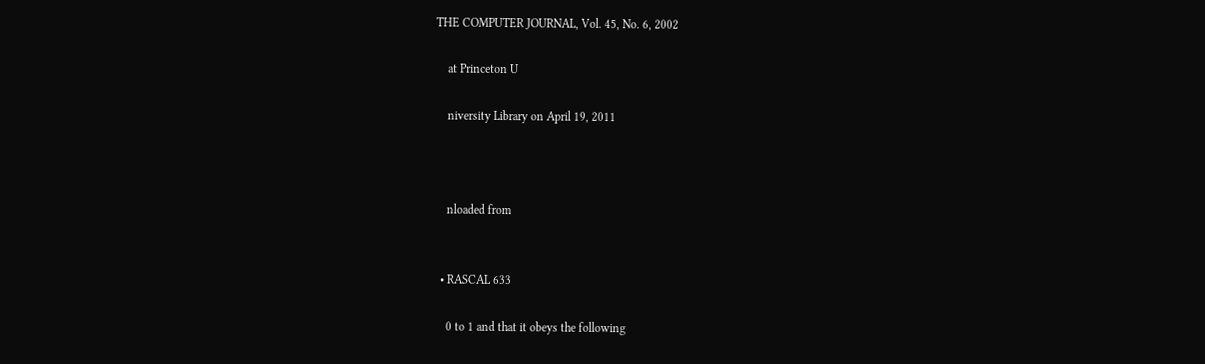THE COMPUTER JOURNAL, Vol. 45, No. 6, 2002

    at Princeton U

    niversity Library on April 19, 2011



    nloaded from


  • RASCAL 633

    0 to 1 and that it obeys the following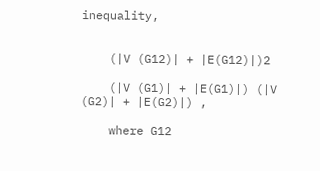inequality,


    (|V (G12)| + |E(G12)|)2

    (|V (G1)| + |E(G1)|) (|V (G2)| + |E(G2)|) ,

    where G12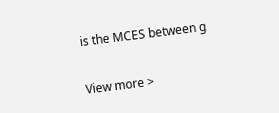is the MCES between g


View more >